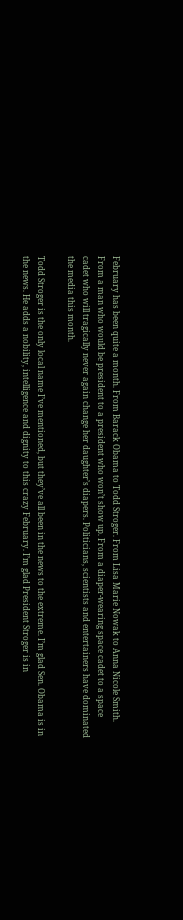February has been quite a month. From Barack Obama to Todd Stroger. From Lisa Marie Nowak to Anna Nicole Smith. From a man who would be president to a president who won’t show up. From a diaper-wearing space cadet to a space cadet who will tragically never again change her daughter’s diapers. Politicians, scientists and entertainers have dominated the media this month.

Todd Stroger is the only local name I’ve mentioned, but they’ve all been in the news to the extreme. I’m glad Sen. Obama is in the news. He adds a nobility, intelligence and dignity to this crazy February. I’m glad President Stroger is in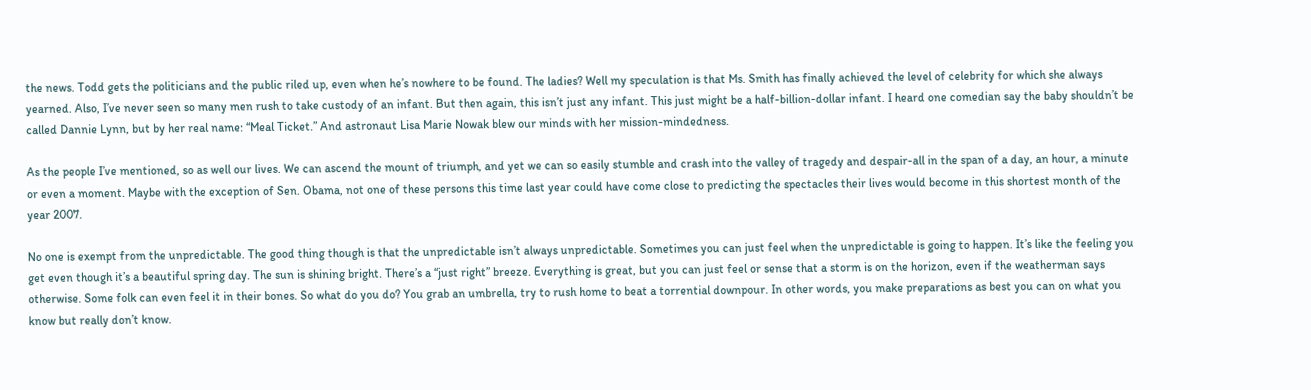the news. Todd gets the politicians and the public riled up, even when he’s nowhere to be found. The ladies? Well my speculation is that Ms. Smith has finally achieved the level of celebrity for which she always yearned. Also, I’ve never seen so many men rush to take custody of an infant. But then again, this isn’t just any infant. This just might be a half-billion-dollar infant. I heard one comedian say the baby shouldn’t be called Dannie Lynn, but by her real name: “Meal Ticket.” And astronaut Lisa Marie Nowak blew our minds with her mission-mindedness.

As the people I’ve mentioned, so as well our lives. We can ascend the mount of triumph, and yet we can so easily stumble and crash into the valley of tragedy and despair-all in the span of a day, an hour, a minute or even a moment. Maybe with the exception of Sen. Obama, not one of these persons this time last year could have come close to predicting the spectacles their lives would become in this shortest month of the year 2007.

No one is exempt from the unpredictable. The good thing though is that the unpredictable isn’t always unpredictable. Sometimes you can just feel when the unpredictable is going to happen. It’s like the feeling you get even though it’s a beautiful spring day. The sun is shining bright. There’s a “just right” breeze. Everything is great, but you can just feel or sense that a storm is on the horizon, even if the weatherman says otherwise. Some folk can even feel it in their bones. So what do you do? You grab an umbrella, try to rush home to beat a torrential downpour. In other words, you make preparations as best you can on what you know but really don’t know.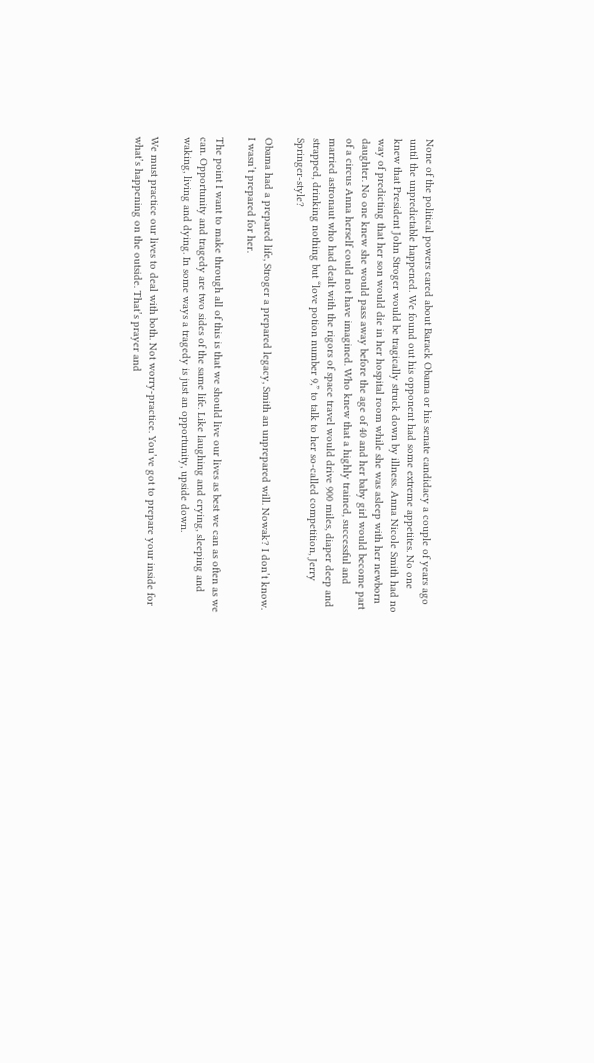None of the political powers cared about Barack Obama or his senate candidacy a couple of years ago until the unpredictable happened. We found out his opponent had some extreme appetites. No one knew that President John Stroger would be tragically struck down by illness. Anna Nicole Smith had no way of predicting that her son would die in her hospital room while she was asleep with her newborn daughter. No one knew she would pass away before the age of 40 and her baby girl would become part of a circus Anna herself could not have imagined. Who knew that a highly trained, successful and married astronaut who had dealt with the rigors of space travel would drive 900 miles, diaper deep and strapped, drinking nothing but “love potion number 9,” to talk to her so-called competition, Jerry Springer-style?

Obama had a prepared life, Stroger a prepared legacy, Smith an unprepared will. Nowak? I don’t know. I wasn’t prepared for her.

The point I want to make through all of this is that we should live our lives as best we can as often as we can. Opportunity and tragedy are two sides of the same life. Like laughing and crying, sleeping and waking, living and dying. In some ways a tragedy is just an opportunity, upside down.

We must practice our lives to deal with both. Not worry-practice. You’ve got to prepare your inside for what’s happening on the outside. That’s prayer and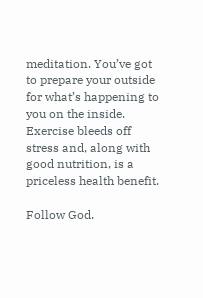meditation. You’ve got to prepare your outside for what’s happening to you on the inside. Exercise bleeds off stress and, along with good nutrition, is a priceless health benefit.

Follow God.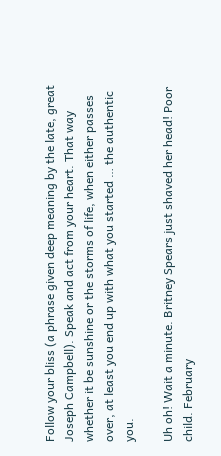Follow your bliss (a phrase given deep meaning by the late, great Joseph Campbell). Speak and act from your heart. That way whether it be sunshine or the storms of life, when either passes over, at least you end up with what you started … the authentic you.

Uh oh! Wait a minute. Britney Spears just shaved her head! Poor child. February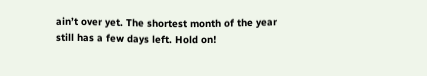ain’t over yet. The shortest month of the year still has a few days left. Hold on!